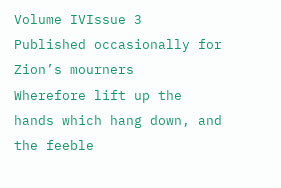Volume IVIssue 3
Published occasionally for Zion’s mourners
Wherefore lift up the hands which hang down, and the feeble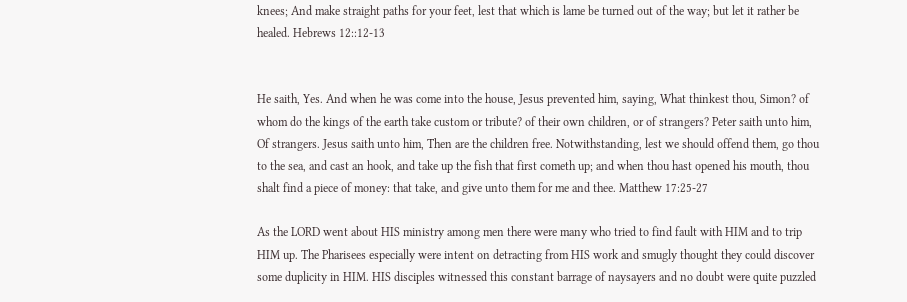knees; And make straight paths for your feet, lest that which is lame be turned out of the way; but let it rather be healed. Hebrews 12::12-13


He saith, Yes. And when he was come into the house, Jesus prevented him, saying, What thinkest thou, Simon? of whom do the kings of the earth take custom or tribute? of their own children, or of strangers? Peter saith unto him, Of strangers. Jesus saith unto him, Then are the children free. Notwithstanding, lest we should offend them, go thou to the sea, and cast an hook, and take up the fish that first cometh up; and when thou hast opened his mouth, thou shalt find a piece of money: that take, and give unto them for me and thee. Matthew 17:25-27

As the LORD went about HIS ministry among men there were many who tried to find fault with HIM and to trip HIM up. The Pharisees especially were intent on detracting from HIS work and smugly thought they could discover some duplicity in HIM. HIS disciples witnessed this constant barrage of naysayers and no doubt were quite puzzled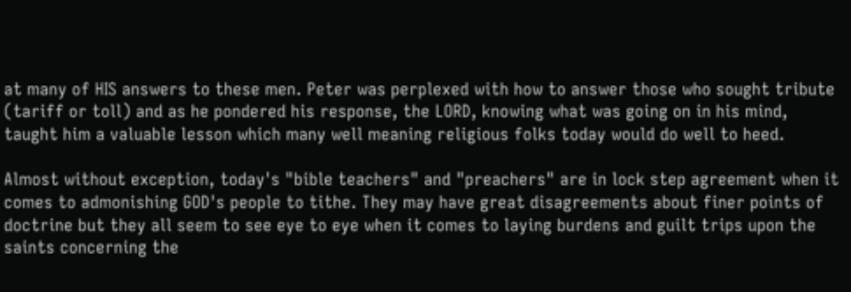at many of HIS answers to these men. Peter was perplexed with how to answer those who sought tribute (tariff or toll) and as he pondered his response, the LORD, knowing what was going on in his mind, taught him a valuable lesson which many well meaning religious folks today would do well to heed.

Almost without exception, today's "bible teachers" and "preachers" are in lock step agreement when it comes to admonishing GOD's people to tithe. They may have great disagreements about finer points of doctrine but they all seem to see eye to eye when it comes to laying burdens and guilt trips upon the saints concerning the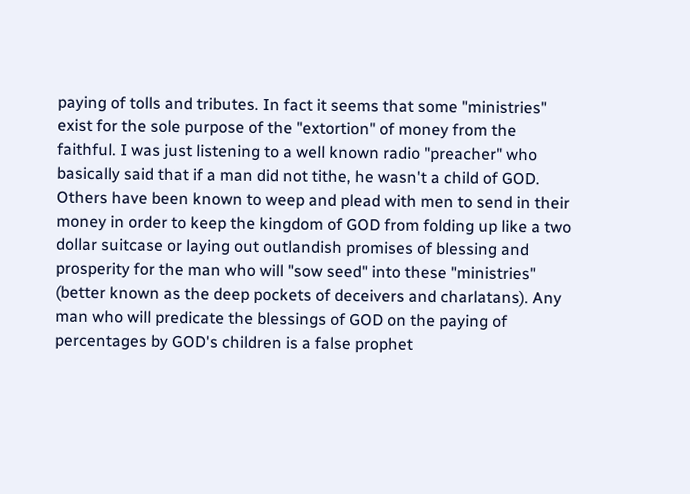paying of tolls and tributes. In fact it seems that some "ministries" exist for the sole purpose of the "extortion" of money from the faithful. I was just listening to a well known radio "preacher" who basically said that if a man did not tithe, he wasn't a child of GOD. Others have been known to weep and plead with men to send in their money in order to keep the kingdom of GOD from folding up like a two dollar suitcase or laying out outlandish promises of blessing and prosperity for the man who will "sow seed" into these "ministries" (better known as the deep pockets of deceivers and charlatans). Any man who will predicate the blessings of GOD on the paying of percentages by GOD's children is a false prophet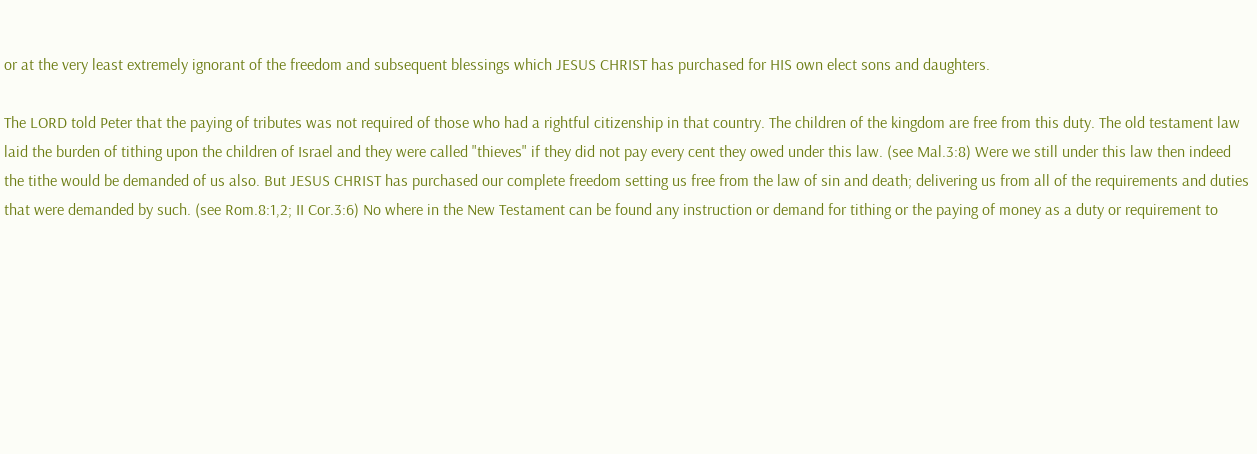or at the very least extremely ignorant of the freedom and subsequent blessings which JESUS CHRIST has purchased for HIS own elect sons and daughters.

The LORD told Peter that the paying of tributes was not required of those who had a rightful citizenship in that country. The children of the kingdom are free from this duty. The old testament law laid the burden of tithing upon the children of Israel and they were called "thieves" if they did not pay every cent they owed under this law. (see Mal.3:8) Were we still under this law then indeed the tithe would be demanded of us also. But JESUS CHRIST has purchased our complete freedom setting us free from the law of sin and death; delivering us from all of the requirements and duties that were demanded by such. (see Rom.8:1,2; II Cor.3:6) No where in the New Testament can be found any instruction or demand for tithing or the paying of money as a duty or requirement to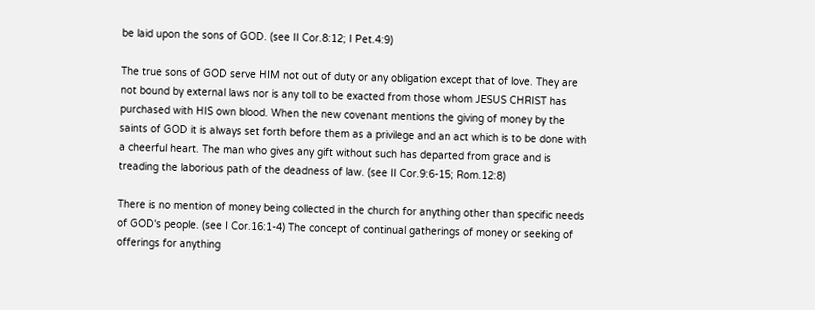be laid upon the sons of GOD. (see II Cor.8:12; I Pet.4:9)

The true sons of GOD serve HIM not out of duty or any obligation except that of love. They are not bound by external laws nor is any toll to be exacted from those whom JESUS CHRIST has purchased with HIS own blood. When the new covenant mentions the giving of money by the saints of GOD it is always set forth before them as a privilege and an act which is to be done with a cheerful heart. The man who gives any gift without such has departed from grace and is treading the laborious path of the deadness of law. (see II Cor.9:6-15; Rom.12:8)

There is no mention of money being collected in the church for anything other than specific needs of GOD's people. (see I Cor.16:1-4) The concept of continual gatherings of money or seeking of offerings for anything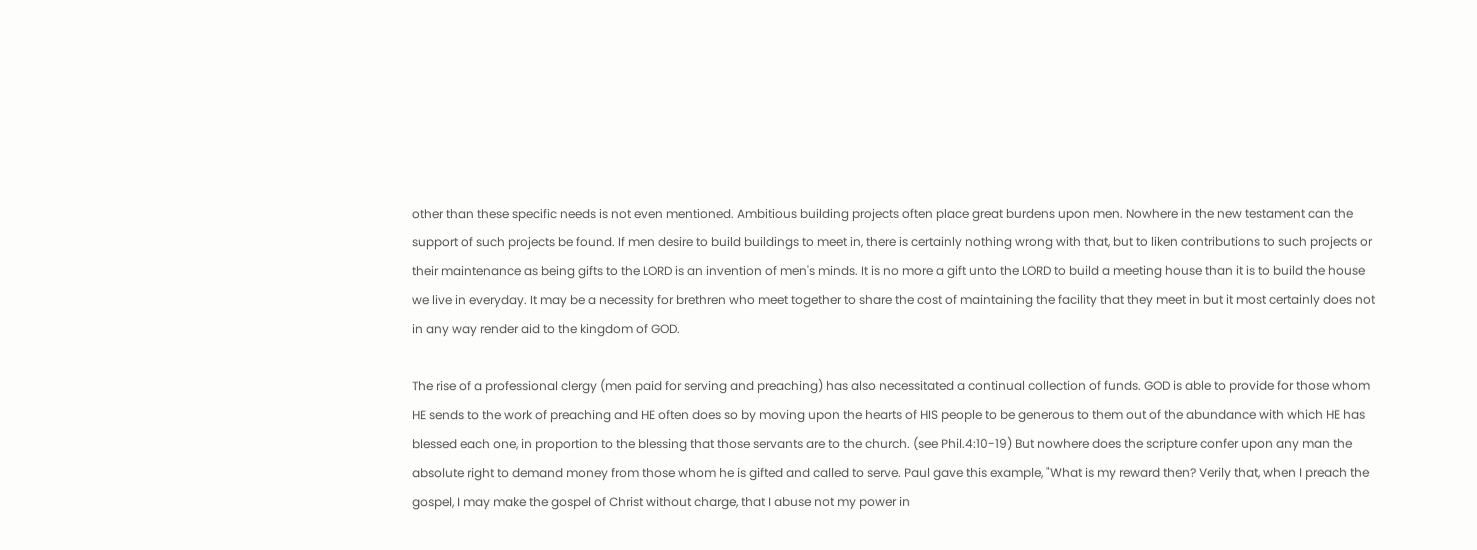other than these specific needs is not even mentioned. Ambitious building projects often place great burdens upon men. Nowhere in the new testament can the support of such projects be found. If men desire to build buildings to meet in, there is certainly nothing wrong with that, but to liken contributions to such projects or their maintenance as being gifts to the LORD is an invention of men's minds. It is no more a gift unto the LORD to build a meeting house than it is to build the house we live in everyday. It may be a necessity for brethren who meet together to share the cost of maintaining the facility that they meet in but it most certainly does not in any way render aid to the kingdom of GOD.

The rise of a professional clergy (men paid for serving and preaching) has also necessitated a continual collection of funds. GOD is able to provide for those whom HE sends to the work of preaching and HE often does so by moving upon the hearts of HIS people to be generous to them out of the abundance with which HE has blessed each one, in proportion to the blessing that those servants are to the church. (see Phil.4:10-19) But nowhere does the scripture confer upon any man the absolute right to demand money from those whom he is gifted and called to serve. Paul gave this example, "What is my reward then? Verily that, when I preach the gospel, I may make the gospel of Christ without charge, that I abuse not my power in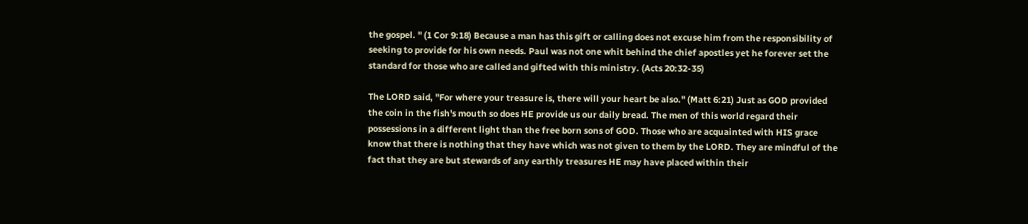the gospel. " (1 Cor 9:18) Because a man has this gift or calling does not excuse him from the responsibility of seeking to provide for his own needs. Paul was not one whit behind the chief apostles yet he forever set the standard for those who are called and gifted with this ministry. (Acts 20:32-35)

The LORD said, "For where your treasure is, there will your heart be also." (Matt 6:21) Just as GOD provided the coin in the fish's mouth so does HE provide us our daily bread. The men of this world regard their possessions in a different light than the free born sons of GOD. Those who are acquainted with HIS grace know that there is nothing that they have which was not given to them by the LORD. They are mindful of the fact that they are but stewards of any earthly treasures HE may have placed within their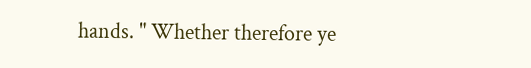hands. " Whether therefore ye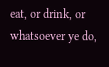eat, or drink, or whatsoever ye do,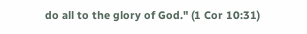do all to the glory of God." (1 Cor 10:31)